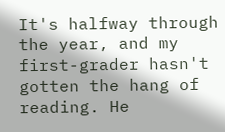It's halfway through the year, and my first-grader hasn't gotten the hang of reading. He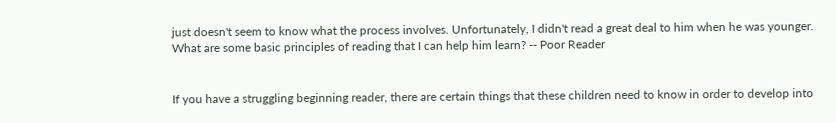just doesn't seem to know what the process involves. Unfortunately, I didn't read a great deal to him when he was younger. What are some basic principles of reading that I can help him learn? -- Poor Reader


If you have a struggling beginning reader, there are certain things that these children need to know in order to develop into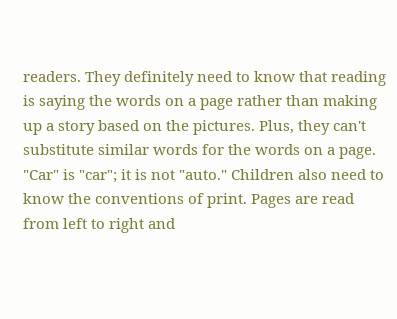readers. They definitely need to know that reading is saying the words on a page rather than making up a story based on the pictures. Plus, they can't substitute similar words for the words on a page. "Car" is "car"; it is not "auto." Children also need to know the conventions of print. Pages are read from left to right and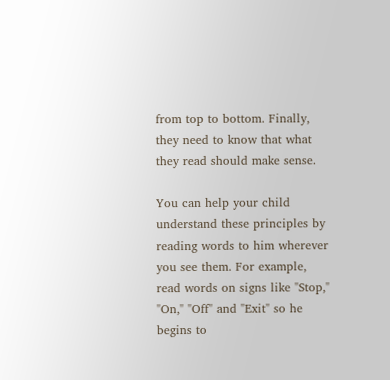from top to bottom. Finally, they need to know that what they read should make sense.

You can help your child understand these principles by reading words to him wherever you see them. For example, read words on signs like "Stop," "On," "Off" and "Exit" so he begins to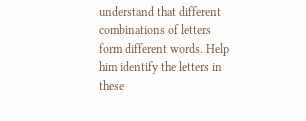understand that different combinations of letters form different words. Help him identify the letters in these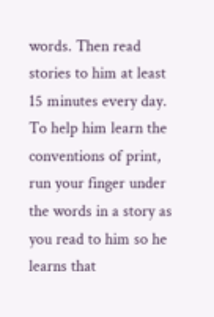words. Then read stories to him at least 15 minutes every day. To help him learn the conventions of print, run your finger under the words in a story as you read to him so he learns that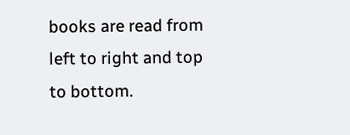books are read from left to right and top to bottom.